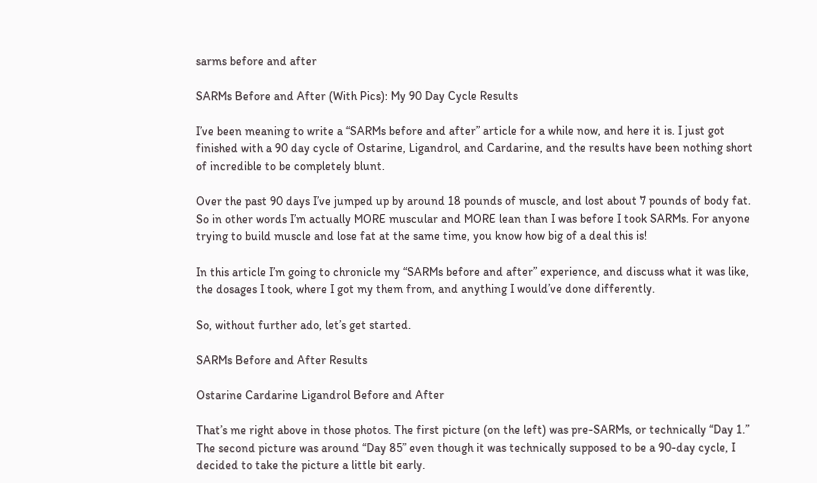sarms before and after

SARMs Before and After (With Pics): My 90 Day Cycle Results

I’ve been meaning to write a “SARMs before and after” article for a while now, and here it is. I just got finished with a 90 day cycle of Ostarine, Ligandrol, and Cardarine, and the results have been nothing short of incredible to be completely blunt.

Over the past 90 days I’ve jumped up by around 18 pounds of muscle, and lost about 7 pounds of body fat. So in other words I’m actually MORE muscular and MORE lean than I was before I took SARMs. For anyone trying to build muscle and lose fat at the same time, you know how big of a deal this is!

In this article I’m going to chronicle my “SARMs before and after” experience, and discuss what it was like, the dosages I took, where I got my them from, and anything I would’ve done differently.

So, without further ado, let’s get started.

SARMs Before and After Results

Ostarine Cardarine Ligandrol Before and After

That’s me right above in those photos. The first picture (on the left) was pre-SARMs, or technically “Day 1.” The second picture was around “Day 85” even though it was technically supposed to be a 90-day cycle, I decided to take the picture a little bit early.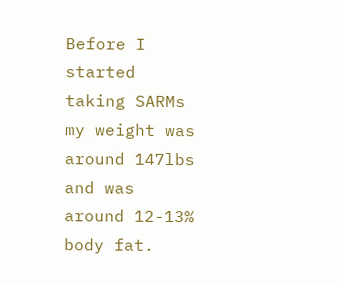Before I started taking SARMs my weight was around 147lbs and was around 12-13% body fat.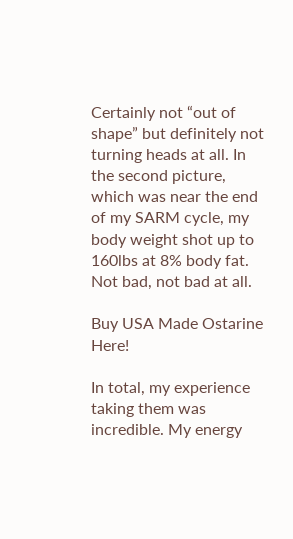Certainly not “out of shape” but definitely not turning heads at all. In the second picture, which was near the end of my SARM cycle, my body weight shot up to 160lbs at 8% body fat. Not bad, not bad at all.

Buy USA Made Ostarine Here!

In total, my experience taking them was incredible. My energy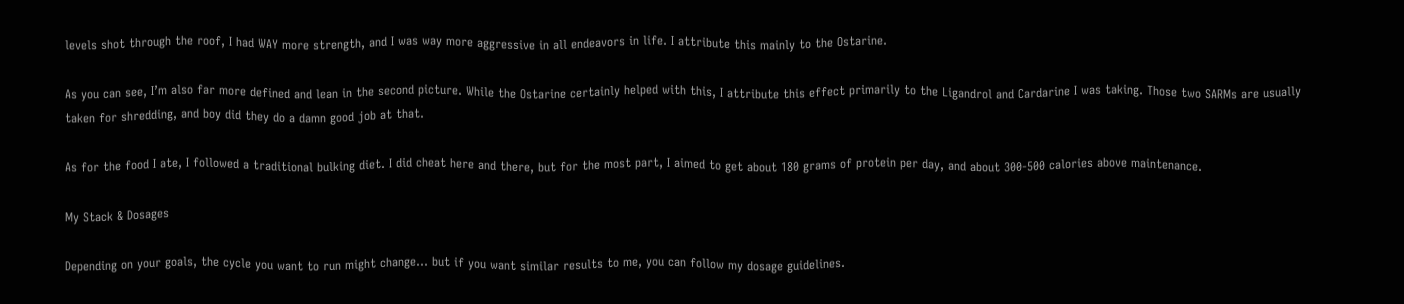levels shot through the roof, I had WAY more strength, and I was way more aggressive in all endeavors in life. I attribute this mainly to the Ostarine.

As you can see, I’m also far more defined and lean in the second picture. While the Ostarine certainly helped with this, I attribute this effect primarily to the Ligandrol and Cardarine I was taking. Those two SARMs are usually taken for shredding, and boy did they do a damn good job at that.

As for the food I ate, I followed a traditional bulking diet. I did cheat here and there, but for the most part, I aimed to get about 180 grams of protein per day, and about 300-500 calories above maintenance.

My Stack & Dosages

Depending on your goals, the cycle you want to run might change… but if you want similar results to me, you can follow my dosage guidelines.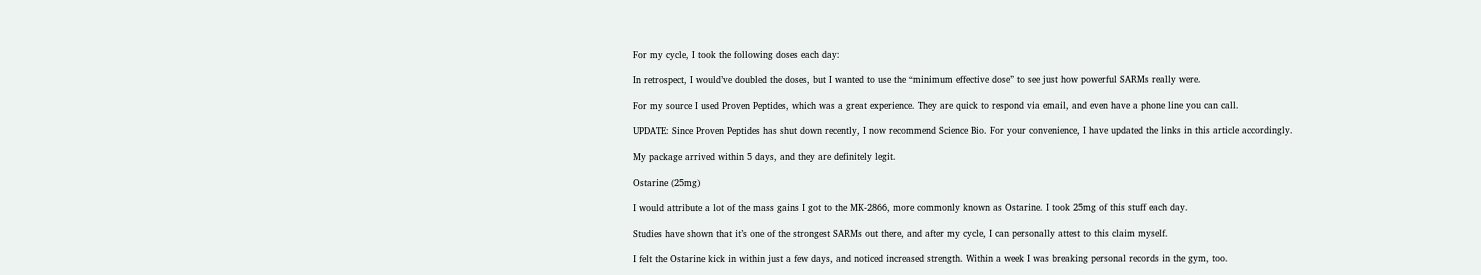For my cycle, I took the following doses each day:

In retrospect, I would’ve doubled the doses, but I wanted to use the “minimum effective dose” to see just how powerful SARMs really were.

For my source I used Proven Peptides, which was a great experience. They are quick to respond via email, and even have a phone line you can call.

UPDATE: Since Proven Peptides has shut down recently, I now recommend Science Bio. For your convenience, I have updated the links in this article accordingly.

My package arrived within 5 days, and they are definitely legit.

Ostarine (25mg)

I would attribute a lot of the mass gains I got to the MK-2866, more commonly known as Ostarine. I took 25mg of this stuff each day.

Studies have shown that it’s one of the strongest SARMs out there, and after my cycle, I can personally attest to this claim myself.

I felt the Ostarine kick in within just a few days, and noticed increased strength. Within a week I was breaking personal records in the gym, too.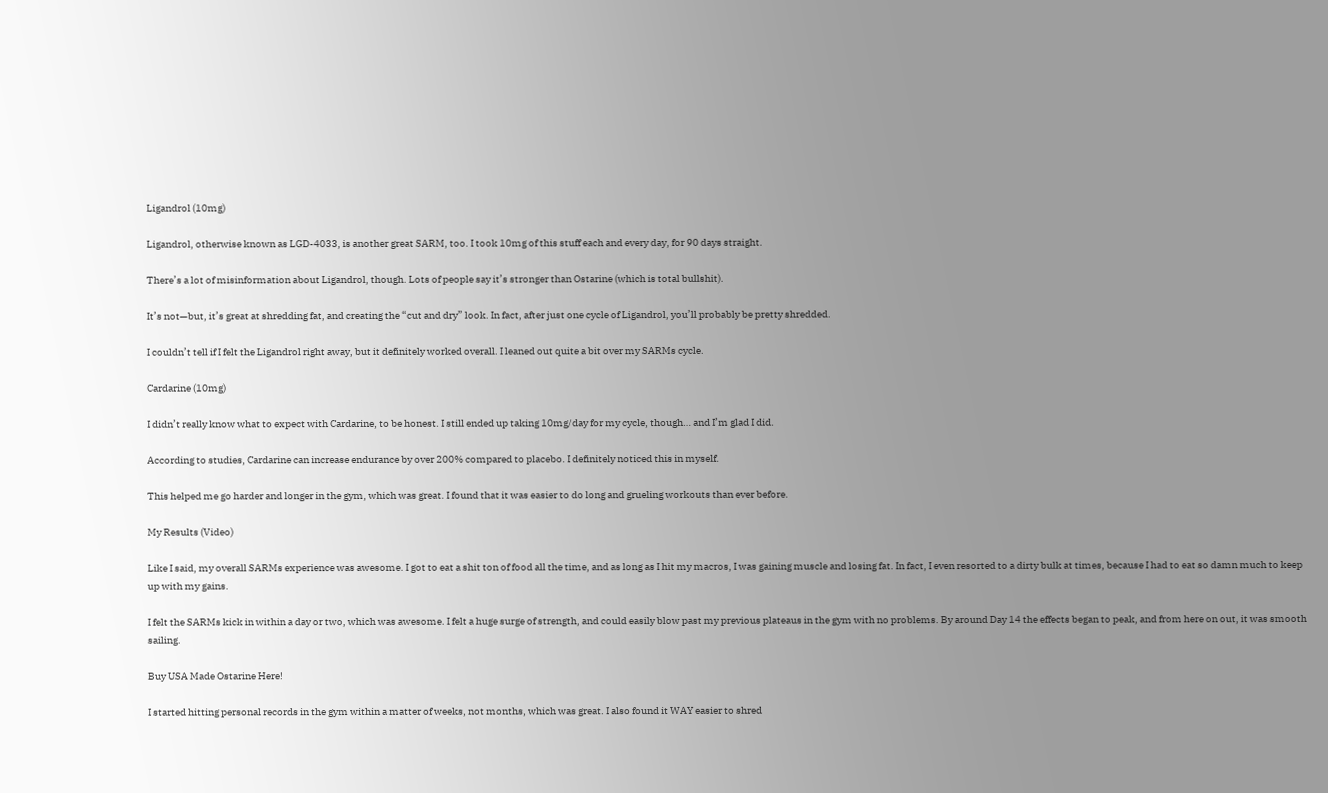Ligandrol (10mg)

Ligandrol, otherwise known as LGD-4033, is another great SARM, too. I took 10mg of this stuff each and every day, for 90 days straight.

There’s a lot of misinformation about Ligandrol, though. Lots of people say it’s stronger than Ostarine (which is total bullshit).

It’s not—but, it’s great at shredding fat, and creating the “cut and dry” look. In fact, after just one cycle of Ligandrol, you’ll probably be pretty shredded.

I couldn’t tell if I felt the Ligandrol right away, but it definitely worked overall. I leaned out quite a bit over my SARMs cycle.

Cardarine (10mg)

I didn’t really know what to expect with Cardarine, to be honest. I still ended up taking 10mg/day for my cycle, though… and I’m glad I did.

According to studies, Cardarine can increase endurance by over 200% compared to placebo. I definitely noticed this in myself.

This helped me go harder and longer in the gym, which was great. I found that it was easier to do long and grueling workouts than ever before.

My Results (Video)

Like I said, my overall SARMs experience was awesome. I got to eat a shit ton of food all the time, and as long as I hit my macros, I was gaining muscle and losing fat. In fact, I even resorted to a dirty bulk at times, because I had to eat so damn much to keep up with my gains.

I felt the SARMs kick in within a day or two, which was awesome. I felt a huge surge of strength, and could easily blow past my previous plateaus in the gym with no problems. By around Day 14 the effects began to peak, and from here on out, it was smooth sailing.

Buy USA Made Ostarine Here!

I started hitting personal records in the gym within a matter of weeks, not months, which was great. I also found it WAY easier to shred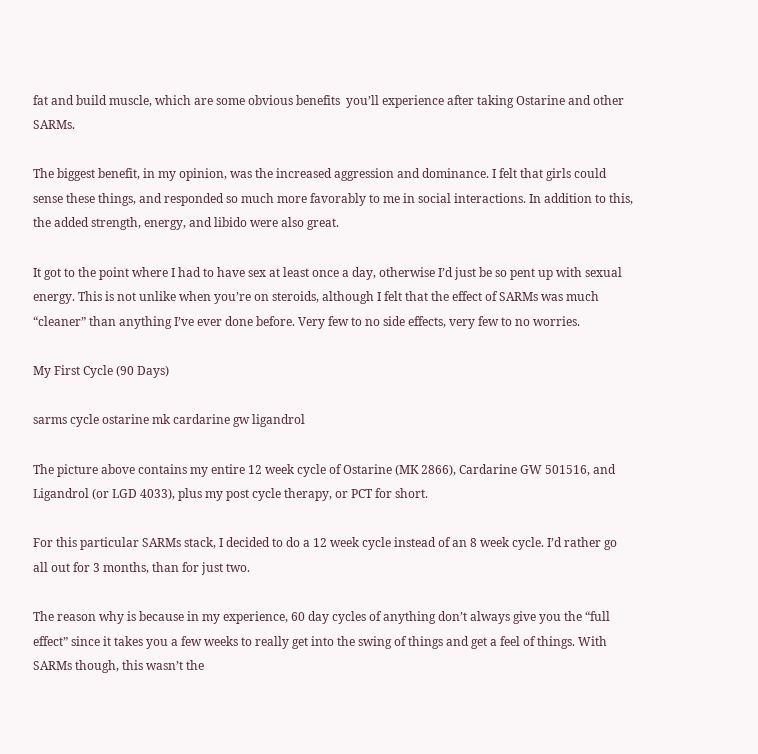fat and build muscle, which are some obvious benefits  you’ll experience after taking Ostarine and other SARMs.

The biggest benefit, in my opinion, was the increased aggression and dominance. I felt that girls could sense these things, and responded so much more favorably to me in social interactions. In addition to this, the added strength, energy, and libido were also great.

It got to the point where I had to have sex at least once a day, otherwise I’d just be so pent up with sexual energy. This is not unlike when you’re on steroids, although I felt that the effect of SARMs was much “cleaner” than anything I’ve ever done before. Very few to no side effects, very few to no worries.

My First Cycle (90 Days)

sarms cycle ostarine mk cardarine gw ligandrol

The picture above contains my entire 12 week cycle of Ostarine (MK 2866), Cardarine GW 501516, and Ligandrol (or LGD 4033), plus my post cycle therapy, or PCT for short.

For this particular SARMs stack, I decided to do a 12 week cycle instead of an 8 week cycle. I’d rather go all out for 3 months, than for just two.

The reason why is because in my experience, 60 day cycles of anything don’t always give you the “full effect” since it takes you a few weeks to really get into the swing of things and get a feel of things. With SARMs though, this wasn’t the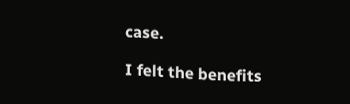case.

I felt the benefits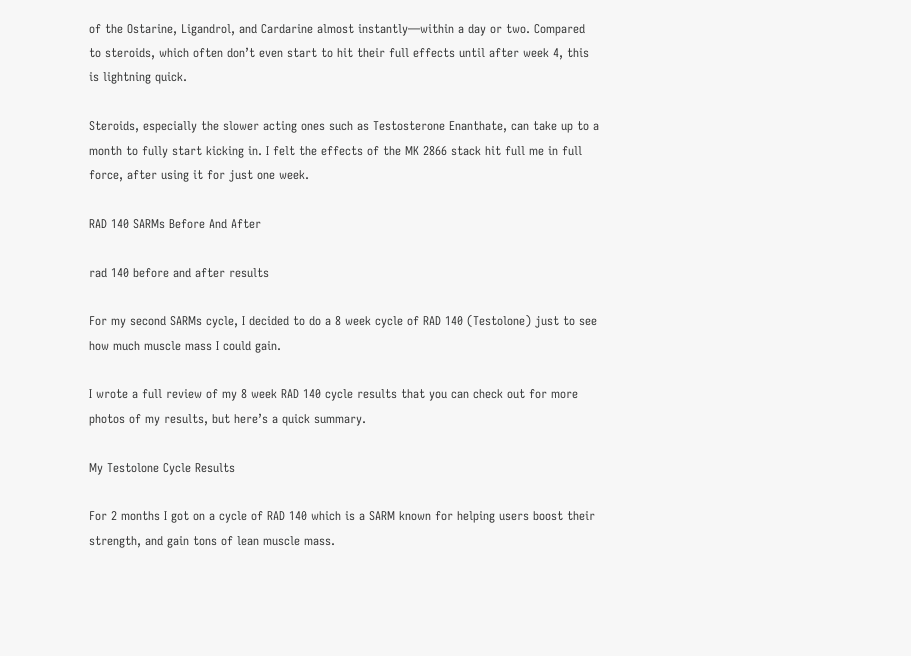of the Ostarine, Ligandrol, and Cardarine almost instantly—within a day or two. Compared to steroids, which often don’t even start to hit their full effects until after week 4, this is lightning quick.

Steroids, especially the slower acting ones such as Testosterone Enanthate, can take up to a month to fully start kicking in. I felt the effects of the MK 2866 stack hit full me in full force, after using it for just one week.

RAD 140 SARMs Before And After

rad 140 before and after results

For my second SARMs cycle, I decided to do a 8 week cycle of RAD 140 (Testolone) just to see how much muscle mass I could gain.

I wrote a full review of my 8 week RAD 140 cycle results that you can check out for more photos of my results, but here’s a quick summary.

My Testolone Cycle Results

For 2 months I got on a cycle of RAD 140 which is a SARM known for helping users boost their strength, and gain tons of lean muscle mass.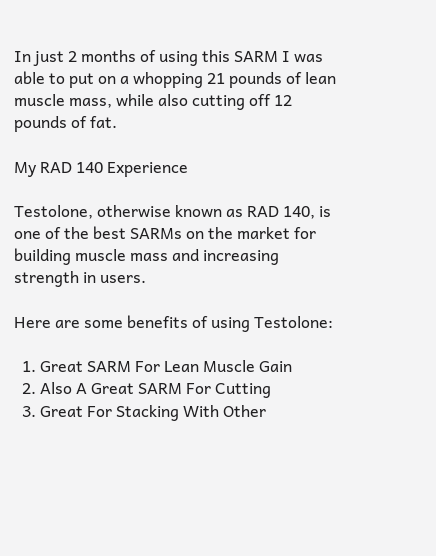In just 2 months of using this SARM I was able to put on a whopping 21 pounds of lean muscle mass, while also cutting off 12 pounds of fat.

My RAD 140 Experience

Testolone, otherwise known as RAD 140, is one of the best SARMs on the market for building muscle mass and increasing strength in users.

Here are some benefits of using Testolone:

  1. Great SARM For Lean Muscle Gain
  2. Also A Great SARM For Cutting
  3. Great For Stacking With Other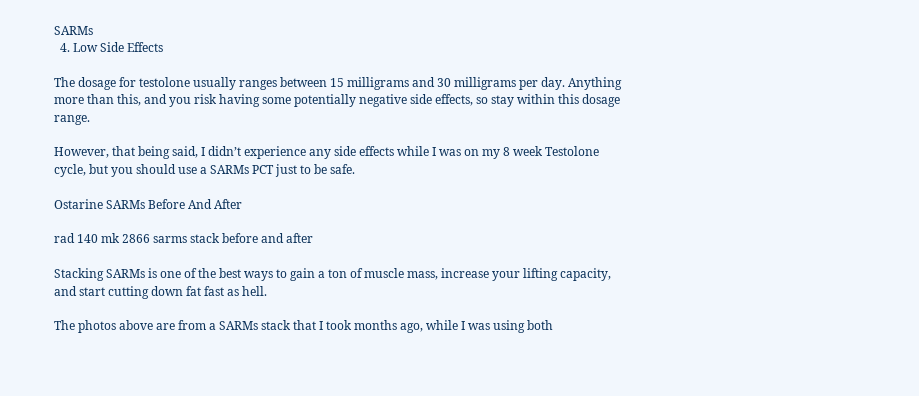SARMs
  4. Low Side Effects

The dosage for testolone usually ranges between 15 milligrams and 30 milligrams per day. Anything more than this, and you risk having some potentially negative side effects, so stay within this dosage range.

However, that being said, I didn’t experience any side effects while I was on my 8 week Testolone cycle, but you should use a SARMs PCT just to be safe.

Ostarine SARMs Before And After

rad 140 mk 2866 sarms stack before and after

Stacking SARMs is one of the best ways to gain a ton of muscle mass, increase your lifting capacity, and start cutting down fat fast as hell.

The photos above are from a SARMs stack that I took months ago, while I was using both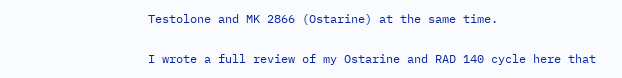Testolone and MK 2866 (Ostarine) at the same time.

I wrote a full review of my Ostarine and RAD 140 cycle here that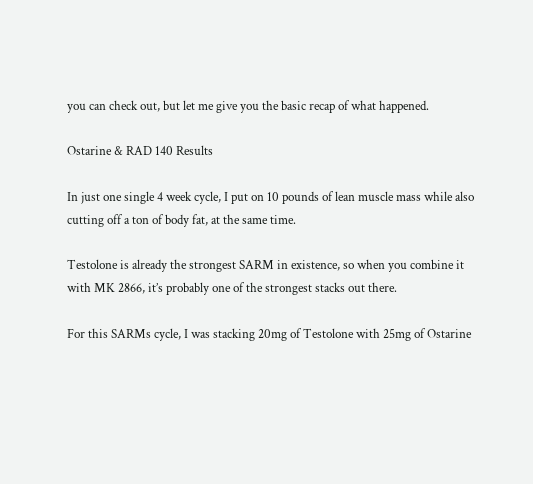you can check out, but let me give you the basic recap of what happened.

Ostarine & RAD 140 Results

In just one single 4 week cycle, I put on 10 pounds of lean muscle mass while also cutting off a ton of body fat, at the same time.

Testolone is already the strongest SARM in existence, so when you combine it with MK 2866, it’s probably one of the strongest stacks out there.

For this SARMs cycle, I was stacking 20mg of Testolone with 25mg of Ostarine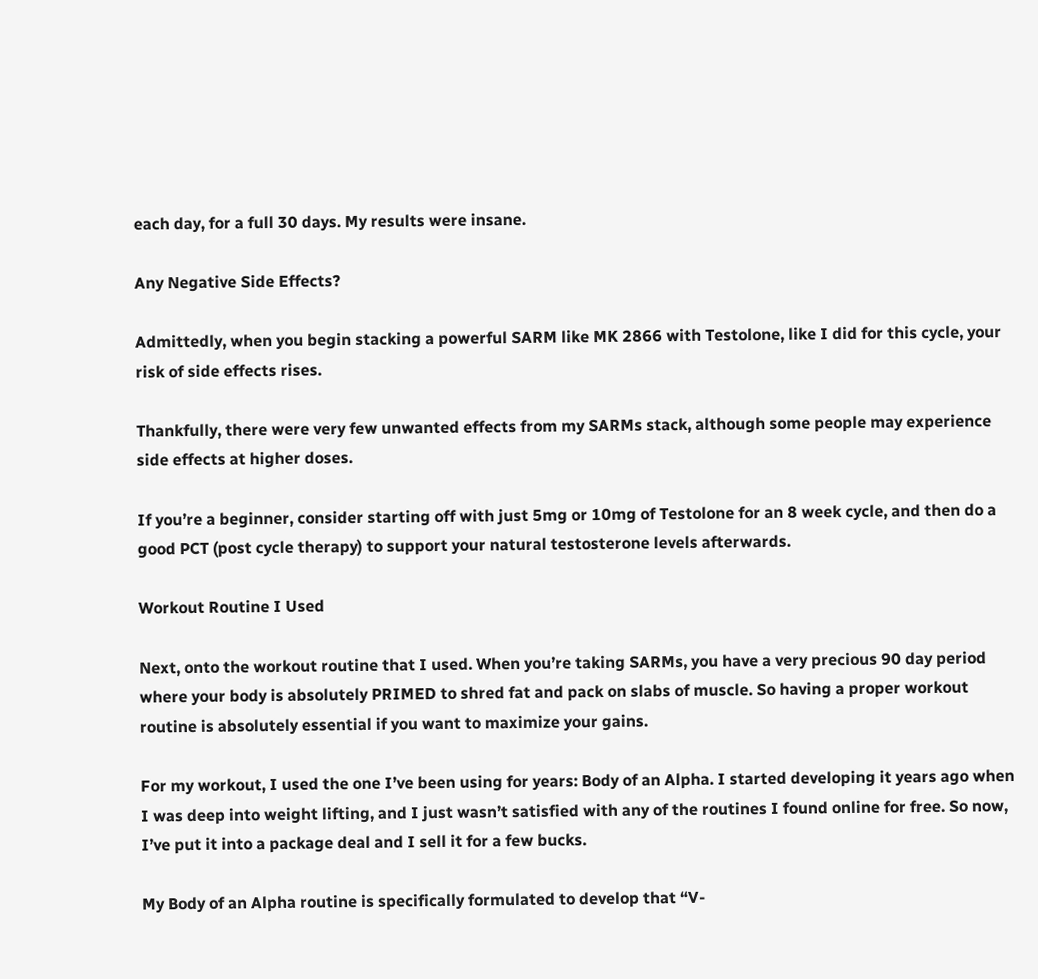each day, for a full 30 days. My results were insane.

Any Negative Side Effects?

Admittedly, when you begin stacking a powerful SARM like MK 2866 with Testolone, like I did for this cycle, your risk of side effects rises.

Thankfully, there were very few unwanted effects from my SARMs stack, although some people may experience side effects at higher doses.

If you’re a beginner, consider starting off with just 5mg or 10mg of Testolone for an 8 week cycle, and then do a good PCT (post cycle therapy) to support your natural testosterone levels afterwards.

Workout Routine I Used

Next, onto the workout routine that I used. When you’re taking SARMs, you have a very precious 90 day period where your body is absolutely PRIMED to shred fat and pack on slabs of muscle. So having a proper workout routine is absolutely essential if you want to maximize your gains.

For my workout, I used the one I’ve been using for years: Body of an Alpha. I started developing it years ago when I was deep into weight lifting, and I just wasn’t satisfied with any of the routines I found online for free. So now, I’ve put it into a package deal and I sell it for a few bucks.

My Body of an Alpha routine is specifically formulated to develop that “V-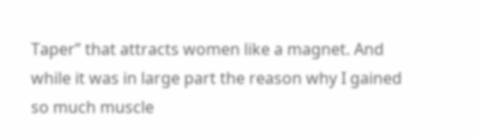Taper” that attracts women like a magnet. And while it was in large part the reason why I gained so much muscle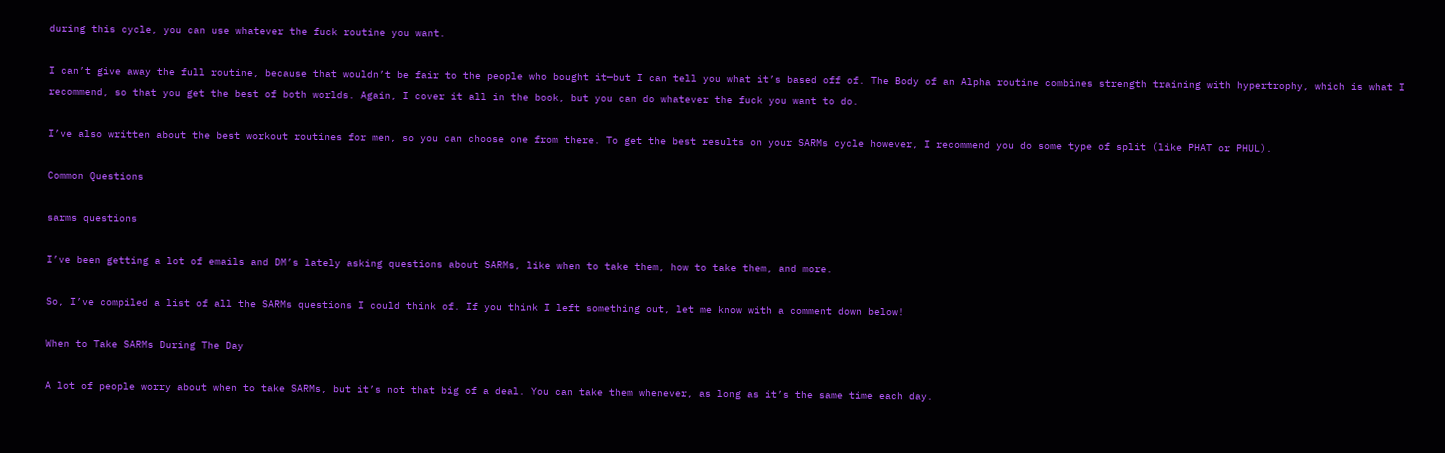during this cycle, you can use whatever the fuck routine you want.

I can’t give away the full routine, because that wouldn’t be fair to the people who bought it—but I can tell you what it’s based off of. The Body of an Alpha routine combines strength training with hypertrophy, which is what I recommend, so that you get the best of both worlds. Again, I cover it all in the book, but you can do whatever the fuck you want to do.

I’ve also written about the best workout routines for men, so you can choose one from there. To get the best results on your SARMs cycle however, I recommend you do some type of split (like PHAT or PHUL).

Common Questions

sarms questions

I’ve been getting a lot of emails and DM’s lately asking questions about SARMs, like when to take them, how to take them, and more.

So, I’ve compiled a list of all the SARMs questions I could think of. If you think I left something out, let me know with a comment down below!

When to Take SARMs During The Day

A lot of people worry about when to take SARMs, but it’s not that big of a deal. You can take them whenever, as long as it’s the same time each day.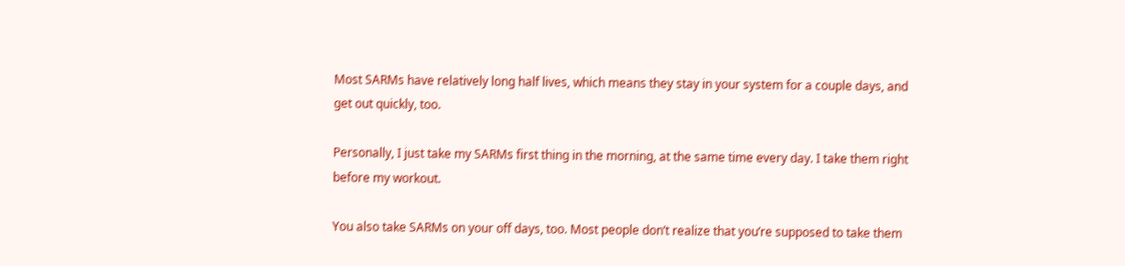Most SARMs have relatively long half lives, which means they stay in your system for a couple days, and get out quickly, too.

Personally, I just take my SARMs first thing in the morning, at the same time every day. I take them right before my workout.

You also take SARMs on your off days, too. Most people don’t realize that you’re supposed to take them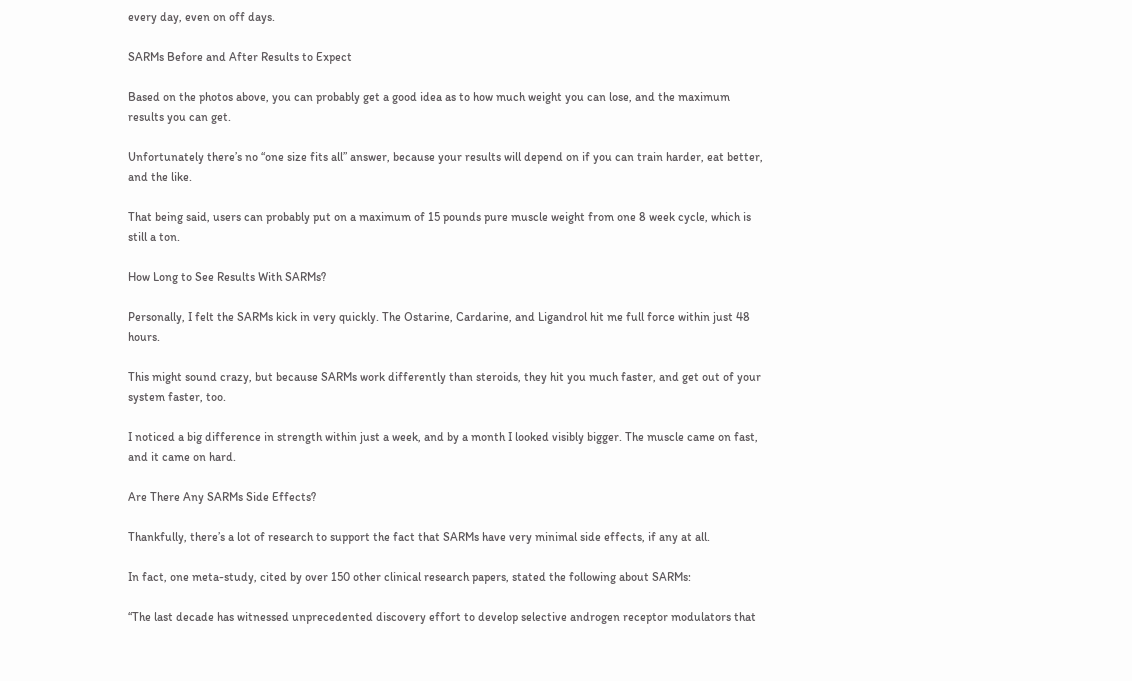every day, even on off days.

SARMs Before and After Results to Expect

Based on the photos above, you can probably get a good idea as to how much weight you can lose, and the maximum results you can get.

Unfortunately there’s no “one size fits all” answer, because your results will depend on if you can train harder, eat better, and the like.

That being said, users can probably put on a maximum of 15 pounds pure muscle weight from one 8 week cycle, which is still a ton.

How Long to See Results With SARMs?

Personally, I felt the SARMs kick in very quickly. The Ostarine, Cardarine, and Ligandrol hit me full force within just 48 hours.

This might sound crazy, but because SARMs work differently than steroids, they hit you much faster, and get out of your system faster, too.

I noticed a big difference in strength within just a week, and by a month I looked visibly bigger. The muscle came on fast, and it came on hard.

Are There Any SARMs Side Effects?

Thankfully, there’s a lot of research to support the fact that SARMs have very minimal side effects, if any at all.

In fact, one meta-study, cited by over 150 other clinical research papers, stated the following about SARMs:

“The last decade has witnessed unprecedented discovery effort to develop selective androgen receptor modulators that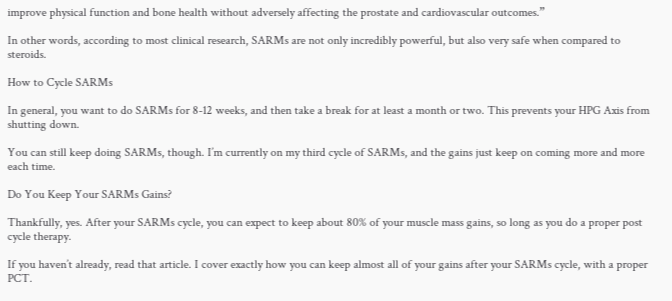improve physical function and bone health without adversely affecting the prostate and cardiovascular outcomes.”

In other words, according to most clinical research, SARMs are not only incredibly powerful, but also very safe when compared to steroids.

How to Cycle SARMs

In general, you want to do SARMs for 8-12 weeks, and then take a break for at least a month or two. This prevents your HPG Axis from shutting down.

You can still keep doing SARMs, though. I’m currently on my third cycle of SARMs, and the gains just keep on coming more and more each time.

Do You Keep Your SARMs Gains?

Thankfully, yes. After your SARMs cycle, you can expect to keep about 80% of your muscle mass gains, so long as you do a proper post cycle therapy.

If you haven’t already, read that article. I cover exactly how you can keep almost all of your gains after your SARMs cycle, with a proper PCT.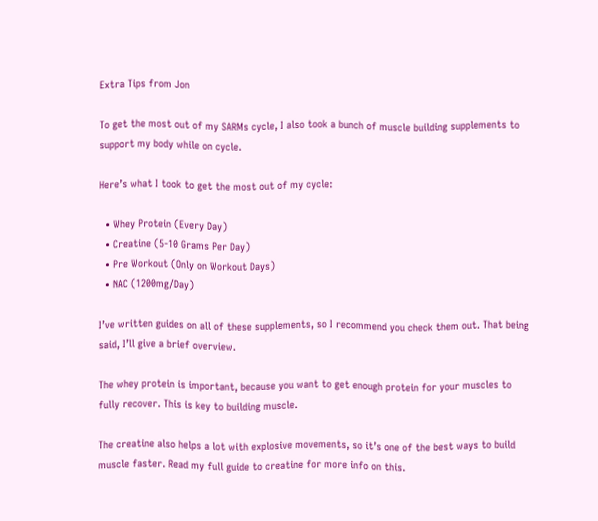Extra Tips from Jon

To get the most out of my SARMs cycle, I also took a bunch of muscle building supplements to support my body while on cycle.

Here’s what I took to get the most out of my cycle:

  • Whey Protein (Every Day)
  • Creatine (5-10 Grams Per Day)
  • Pre Workout (Only on Workout Days)
  • NAC (1200mg/Day)

I’ve written guides on all of these supplements, so I recommend you check them out. That being said, I’ll give a brief overview.

The whey protein is important, because you want to get enough protein for your muscles to fully recover. This is key to building muscle.

The creatine also helps a lot with explosive movements, so it’s one of the best ways to build muscle faster. Read my full guide to creatine for more info on this.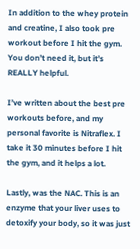In addition to the whey protein and creatine, I also took pre workout before I hit the gym. You don’t need it, but it’s REALLY helpful.

I’ve written about the best pre workouts before, and my personal favorite is Nitraflex. I take it 30 minutes before I hit the gym, and it helps a lot.

Lastly, was the NAC. This is an enzyme that your liver uses to detoxify your body, so it was just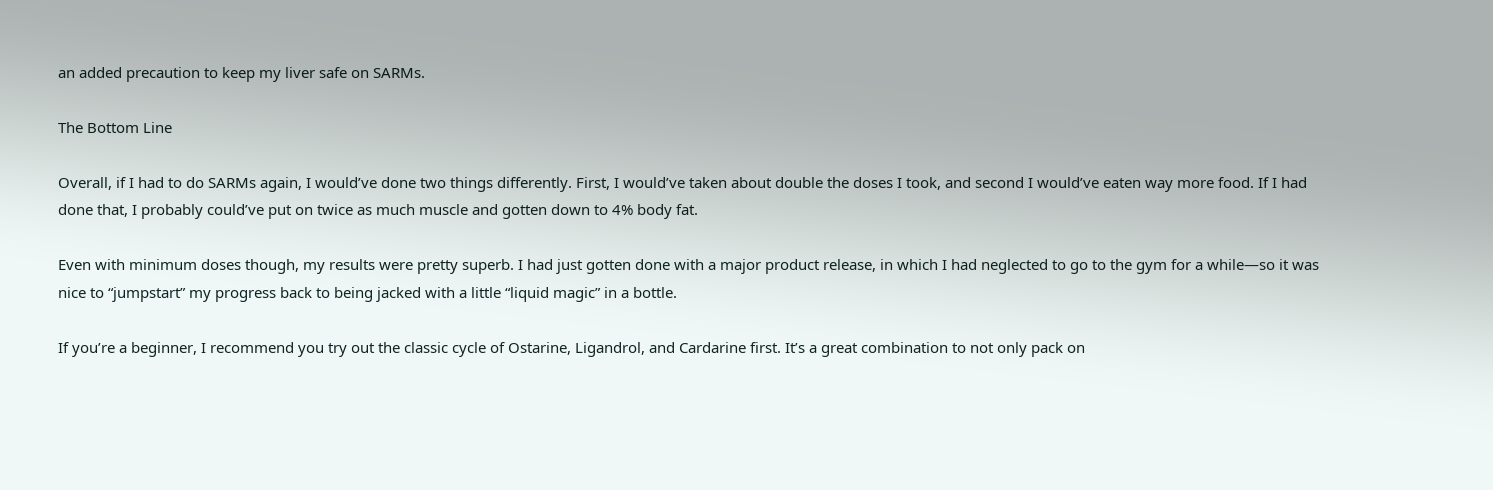an added precaution to keep my liver safe on SARMs.

The Bottom Line

Overall, if I had to do SARMs again, I would’ve done two things differently. First, I would’ve taken about double the doses I took, and second I would’ve eaten way more food. If I had done that, I probably could’ve put on twice as much muscle and gotten down to 4% body fat.

Even with minimum doses though, my results were pretty superb. I had just gotten done with a major product release, in which I had neglected to go to the gym for a while—so it was nice to “jumpstart” my progress back to being jacked with a little “liquid magic” in a bottle.

If you’re a beginner, I recommend you try out the classic cycle of Ostarine, Ligandrol, and Cardarine first. It’s a great combination to not only pack on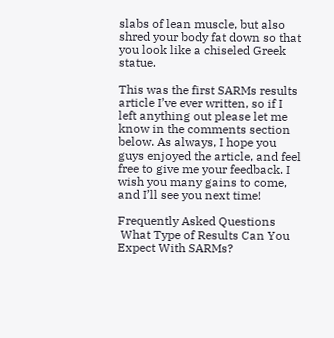slabs of lean muscle, but also shred your body fat down so that you look like a chiseled Greek statue.

This was the first SARMs results article I’ve ever written, so if I left anything out please let me know in the comments section below. As always, I hope you guys enjoyed the article, and feel free to give me your feedback. I wish you many gains to come, and I’ll see you next time!

Frequently Asked Questions
 What Type of Results Can You Expect With SARMs?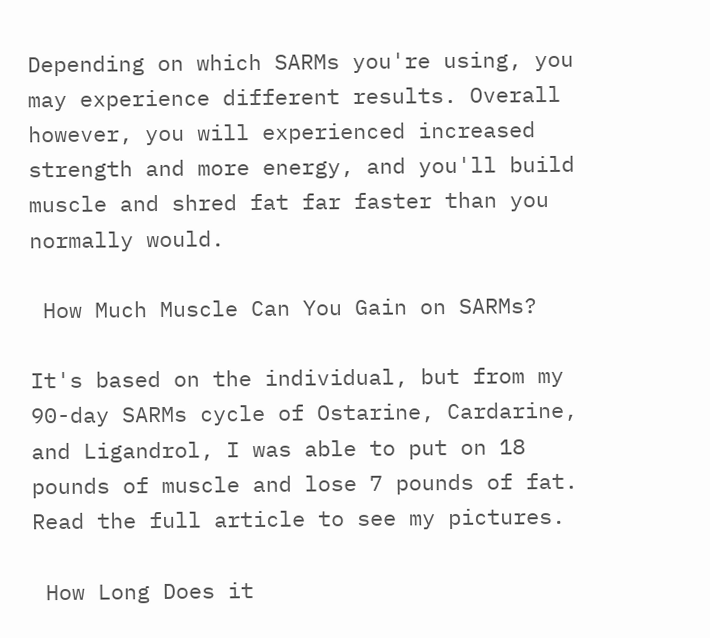Depending on which SARMs you're using, you may experience different results. Overall however, you will experienced increased strength and more energy, and you'll build muscle and shred fat far faster than you normally would.

 How Much Muscle Can You Gain on SARMs?

It's based on the individual, but from my 90-day SARMs cycle of Ostarine, Cardarine, and Ligandrol, I was able to put on 18 pounds of muscle and lose 7 pounds of fat. Read the full article to see my pictures.

 How Long Does it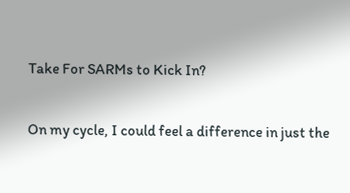Take For SARMs to Kick In?

On my cycle, I could feel a difference in just the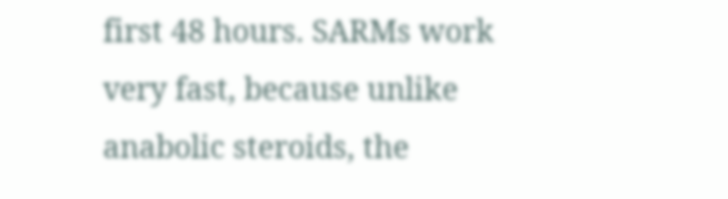first 48 hours. SARMs work very fast, because unlike anabolic steroids, the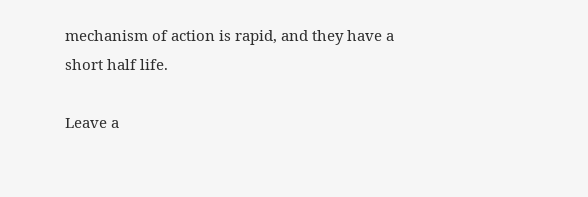mechanism of action is rapid, and they have a short half life.

Leave a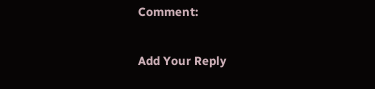Comment:

Add Your Reply